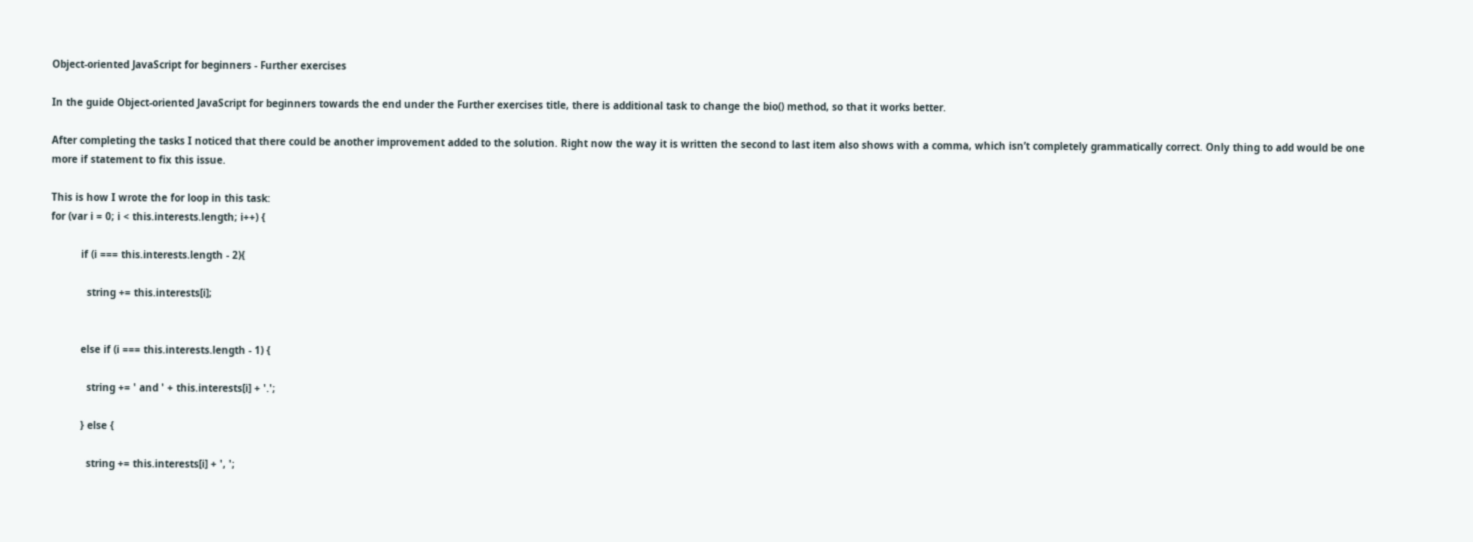Object-oriented JavaScript for beginners - Further exercises

In the guide Object-oriented JavaScript for beginners towards the end under the Further exercises title, there is additional task to change the bio() method, so that it works better.

After completing the tasks I noticed that there could be another improvement added to the solution. Right now the way it is written the second to last item also shows with a comma, which isn’t completely grammatically correct. Only thing to add would be one more if statement to fix this issue.

This is how I wrote the for loop in this task:
for (var i = 0; i < this.interests.length; i++) {

          if (i === this.interests.length - 2){

            string += this.interests[i];


          else if (i === this.interests.length - 1) {

            string += ' and ' + this.interests[i] + '.';

          } else {

            string += this.interests[i] + ', ';